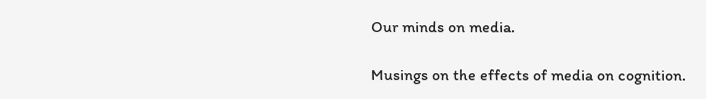Our minds on media.

Musings on the effects of media on cognition.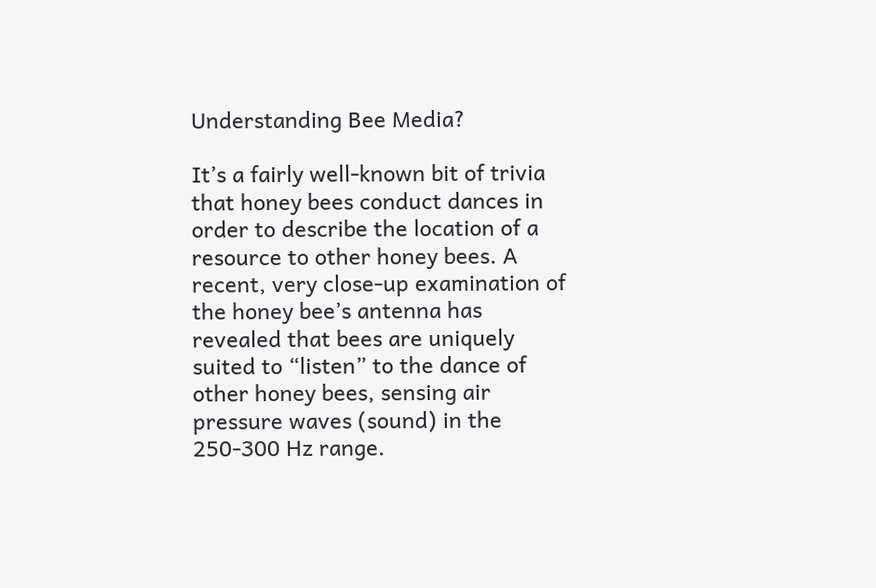Understanding Bee Media?

It’s a fairly well-known bit of trivia that honey bees conduct dances in order to describe the location of a resource to other honey bees. A recent, very close-up examination of the honey bee’s antenna has revealed that bees are uniquely suited to “listen” to the dance of other honey bees, sensing air pressure waves (sound) in the 250-300 Hz range.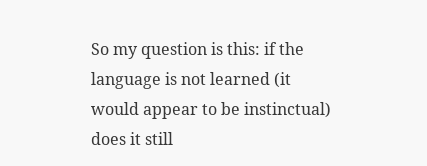So my question is this: if the language is not learned (it would appear to be instinctual) does it still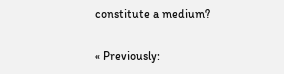constitute a medium?

« Previously: